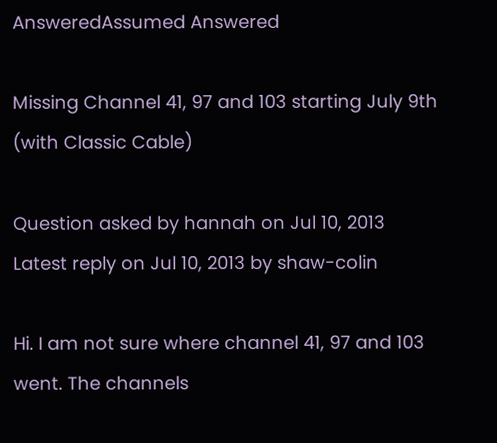AnsweredAssumed Answered

Missing Channel 41, 97 and 103 starting July 9th (with Classic Cable)

Question asked by hannah on Jul 10, 2013
Latest reply on Jul 10, 2013 by shaw-colin

Hi. I am not sure where channel 41, 97 and 103 went. The channels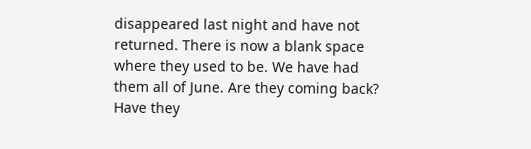disappeared last night and have not returned. There is now a blank space where they used to be. We have had them all of June. Are they coming back? Have they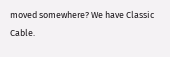moved somewhere? We have Classic Cable.